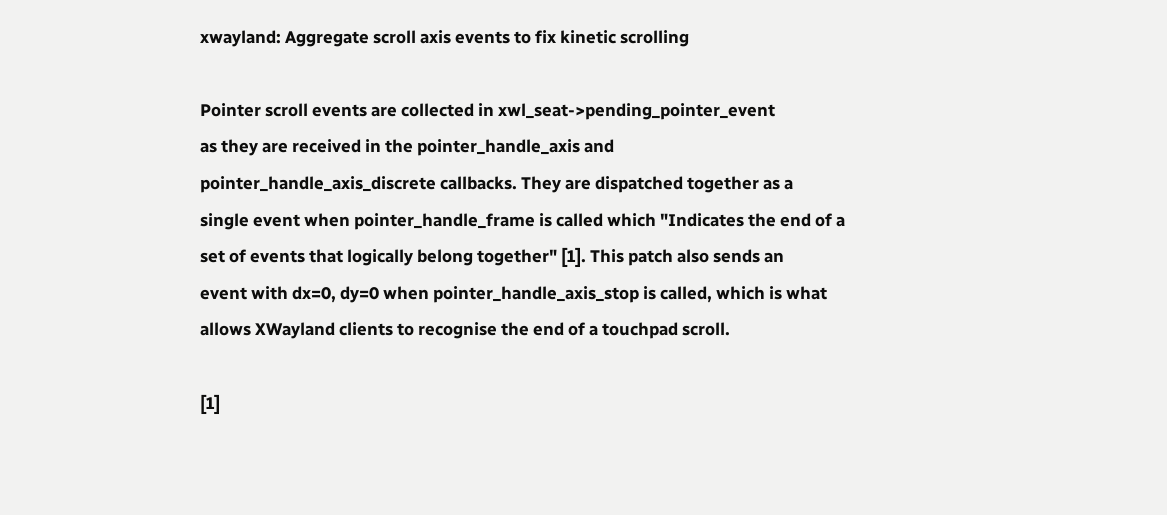xwayland: Aggregate scroll axis events to fix kinetic scrolling

Pointer scroll events are collected in xwl_seat->pending_pointer_event
as they are received in the pointer_handle_axis and
pointer_handle_axis_discrete callbacks. They are dispatched together as a
single event when pointer_handle_frame is called which "Indicates the end of a
set of events that logically belong together" [1]. This patch also sends an
event with dx=0, dy=0 when pointer_handle_axis_stop is called, which is what
allows XWayland clients to recognise the end of a touchpad scroll.

[1]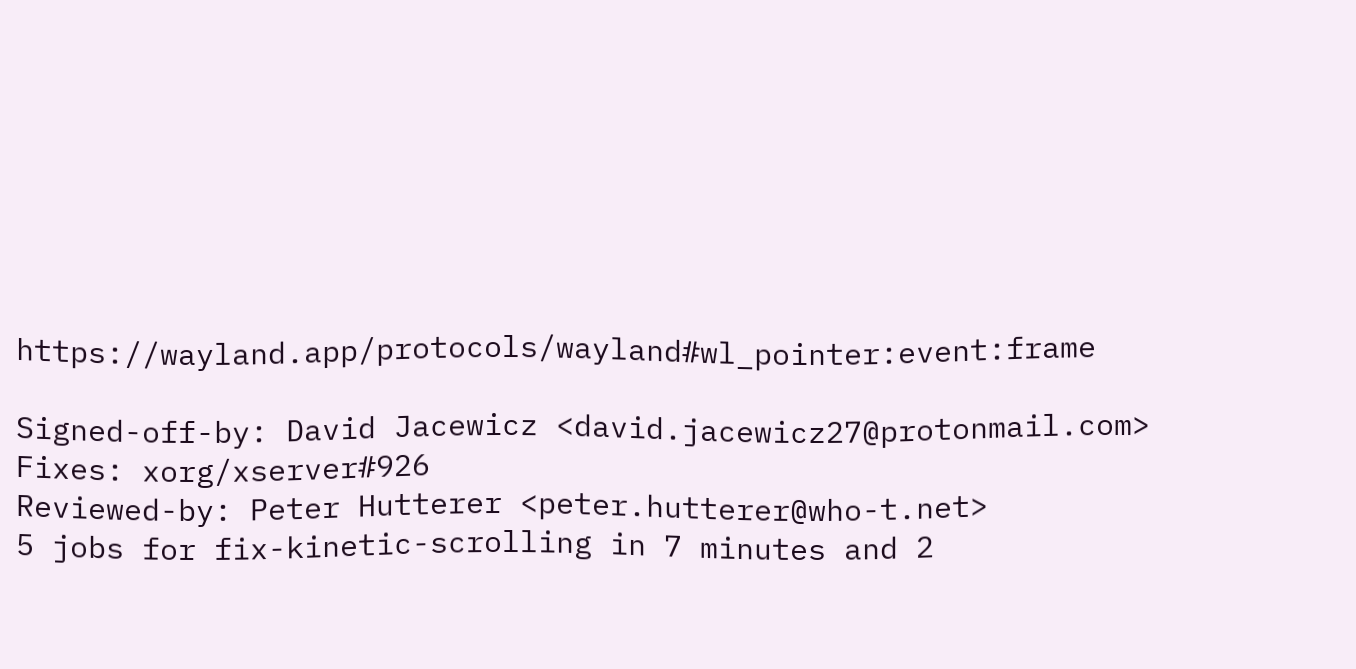https://wayland.app/protocols/wayland#wl_pointer:event:frame

Signed-off-by: David Jacewicz <david.jacewicz27@protonmail.com>
Fixes: xorg/xserver#926
Reviewed-by: Peter Hutterer <peter.hutterer@who-t.net>
5 jobs for fix-kinetic-scrolling in 7 minutes and 2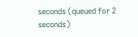seconds (queued for 2 seconds)